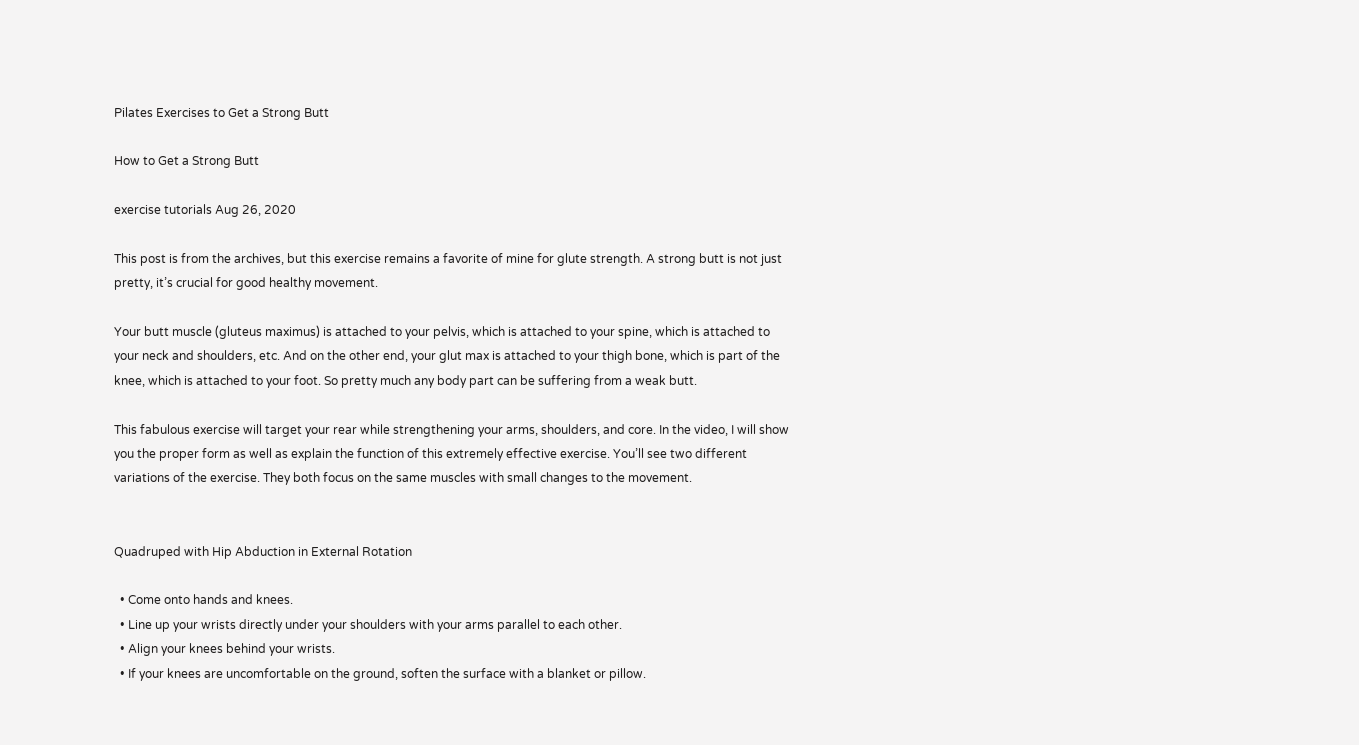Pilates Exercises to Get a Strong Butt

How to Get a Strong Butt

exercise tutorials Aug 26, 2020

This post is from the archives, but this exercise remains a favorite of mine for glute strength. A strong butt is not just pretty, it’s crucial for good healthy movement.

Your butt muscle (gluteus maximus) is attached to your pelvis, which is attached to your spine, which is attached to your neck and shoulders, etc. And on the other end, your glut max is attached to your thigh bone, which is part of the knee, which is attached to your foot. So pretty much any body part can be suffering from a weak butt.

This fabulous exercise will target your rear while strengthening your arms, shoulders, and core. In the video, I will show you the proper form as well as explain the function of this extremely effective exercise. You’ll see two different variations of the exercise. They both focus on the same muscles with small changes to the movement.


Quadruped with Hip Abduction in External Rotation

  • Come onto hands and knees.
  • Line up your wrists directly under your shoulders with your arms parallel to each other.
  • Align your knees behind your wrists.
  • If your knees are uncomfortable on the ground, soften the surface with a blanket or pillow.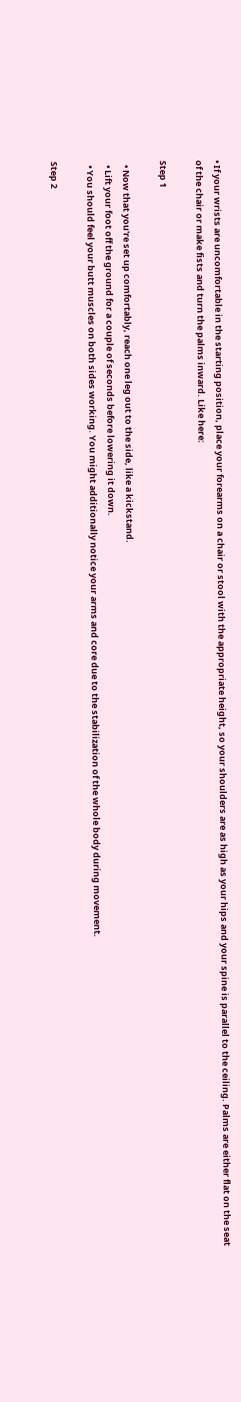• If your wrists are uncomfortable in the starting position, place your forearms on a chair or stool with the appropriate height, so your shoulders are as high as your hips and your spine is parallel to the ceiling. Palms are either flat on the seat of the chair or make fists and turn the palms inward. Like here:

Step 1

  • Now that you're set up comfortably, reach one leg out to the side, like a kickstand.
  • Lift your foot off the ground for a couple of seconds before lowering it down.
  • You should feel your butt muscles on both sides working. You might additionally notice your arms and core due to the stabilization of the whole body during movement.

Step 2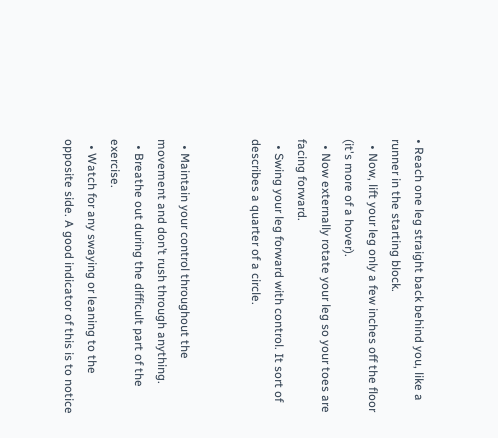• Reach one leg straight back behind you, like a runner in the starting block.
  • Now, lift your leg only a few inches off the floor (it's more of a hover).
  • Now externally rotate your leg so your toes are facing forward.
  • Swing your leg forward with control. It sort of describes a quarter of a circle.


  • Maintain your control throughout the movement and don’t rush through anything.
  • Breathe out during the difficult part of the exercise.
  • Watch for any swaying or leaning to the opposite side. A good indicator of this is to notice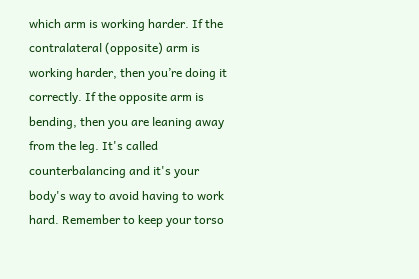which arm is working harder. If the contralateral (opposite) arm is working harder, then you’re doing it correctly. If the opposite arm is bending, then you are leaning away from the leg. It's called counterbalancing and it's your body's way to avoid having to work hard. Remember to keep your torso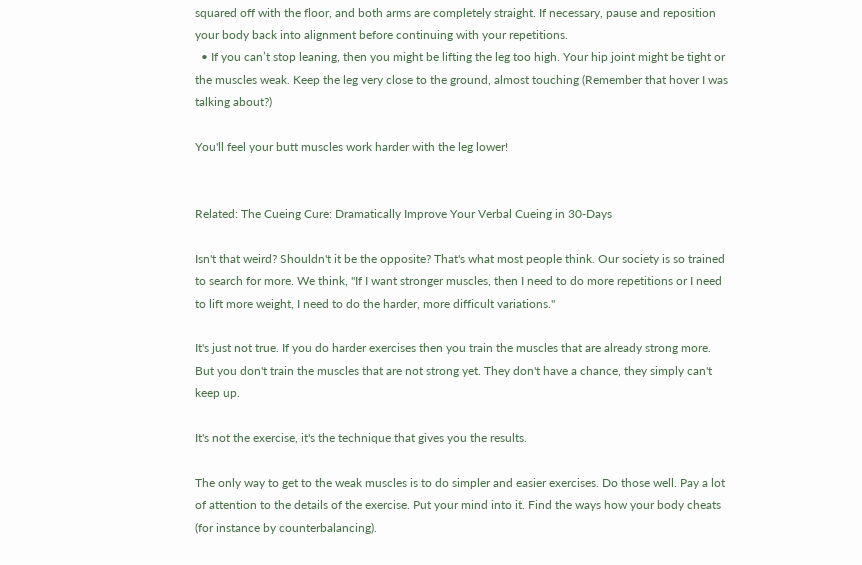squared off with the floor, and both arms are completely straight. If necessary, pause and reposition your body back into alignment before continuing with your repetitions.
  • If you can’t stop leaning, then you might be lifting the leg too high. Your hip joint might be tight or the muscles weak. Keep the leg very close to the ground, almost touching (Remember that hover I was talking about?)

You'll feel your butt muscles work harder with the leg lower!


Related: The Cueing Cure: Dramatically Improve Your Verbal Cueing in 30-Days

Isn't that weird? Shouldn't it be the opposite? That's what most people think. Our society is so trained to search for more. We think, "If I want stronger muscles, then I need to do more repetitions or I need to lift more weight, I need to do the harder, more difficult variations."

It's just not true. If you do harder exercises then you train the muscles that are already strong more. But you don't train the muscles that are not strong yet. They don't have a chance, they simply can't keep up.

It's not the exercise, it's the technique that gives you the results.

The only way to get to the weak muscles is to do simpler and easier exercises. Do those well. Pay a lot of attention to the details of the exercise. Put your mind into it. Find the ways how your body cheats (for instance by counterbalancing).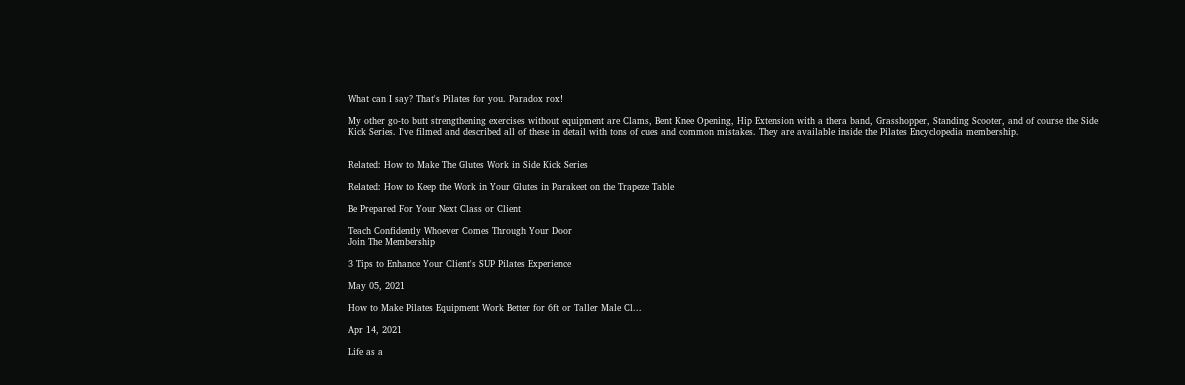What can I say? That's Pilates for you. Paradox rox!

My other go-to butt strengthening exercises without equipment are Clams, Bent Knee Opening, Hip Extension with a thera band, Grasshopper, Standing Scooter, and of course the Side Kick Series. I've filmed and described all of these in detail with tons of cues and common mistakes. They are available inside the Pilates Encyclopedia membership.


Related: How to Make The Glutes Work in Side Kick Series

Related: How to Keep the Work in Your Glutes in Parakeet on the Trapeze Table

Be Prepared For Your Next Class or Client

Teach Confidently Whoever Comes Through Your Door
Join The Membership

3 Tips to Enhance Your Client's SUP Pilates Experience

May 05, 2021

How to Make Pilates Equipment Work Better for 6ft or Taller Male Cl...

Apr 14, 2021

Life as a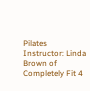Pilates Instructor: Linda Brown of Completely Fit 4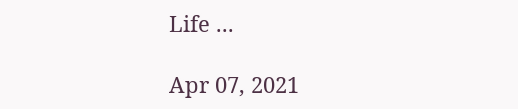Life ...

Apr 07, 2021